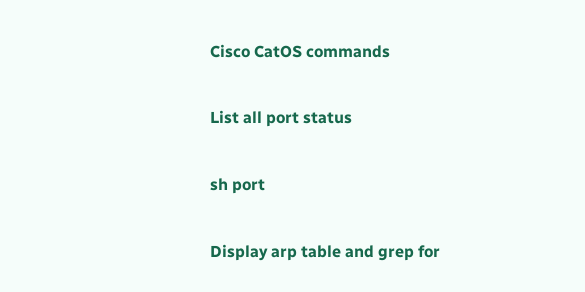Cisco CatOS commands

List all port status

sh port

Display arp table and grep for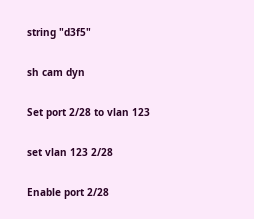string "d3f5"

sh cam dyn

Set port 2/28 to vlan 123

set vlan 123 2/28

Enable port 2/28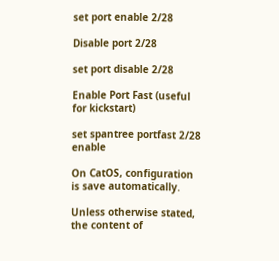set port enable 2/28

Disable port 2/28

set port disable 2/28

Enable Port Fast (useful for kickstart)

set spantree portfast 2/28 enable

On CatOS, configuration is save automatically.

Unless otherwise stated, the content of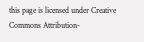this page is licensed under Creative Commons Attribution-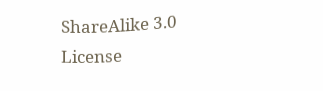ShareAlike 3.0 License